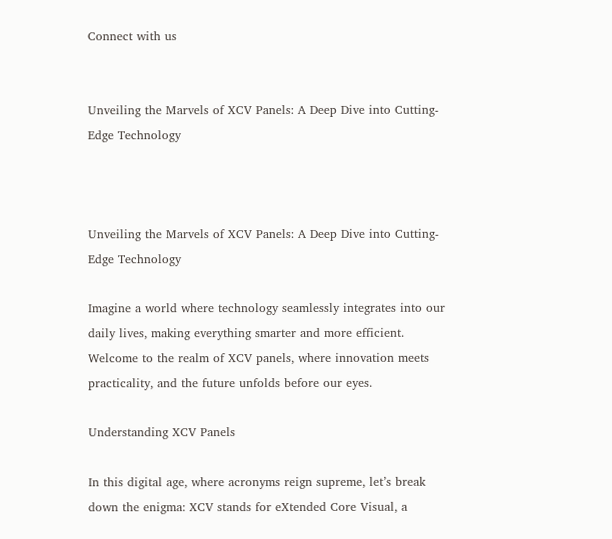Connect with us


Unveiling the Marvels of XCV Panels: A Deep Dive into Cutting-Edge Technology



Unveiling the Marvels of XCV Panels: A Deep Dive into Cutting-Edge Technology

Imagine a world where technology seamlessly integrates into our daily lives, making everything smarter and more efficient. Welcome to the realm of XCV panels, where innovation meets practicality, and the future unfolds before our eyes.

Understanding XCV Panels

In this digital age, where acronyms reign supreme, let’s break down the enigma: XCV stands for eXtended Core Visual, a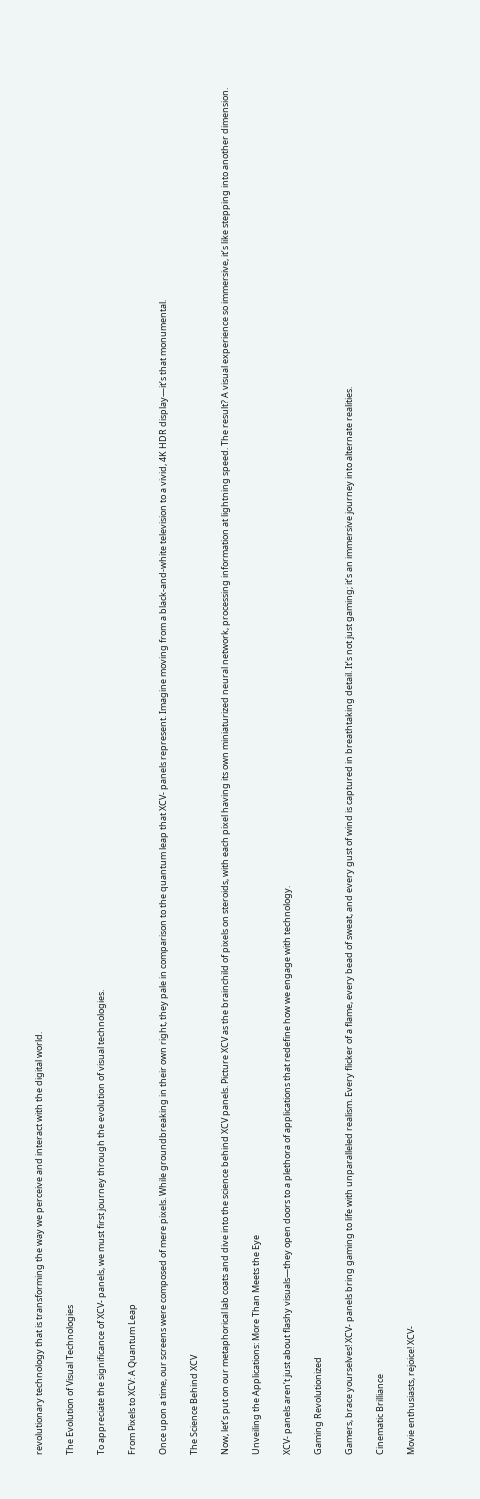revolutionary technology that is transforming the way we perceive and interact with the digital world.

The Evolution of Visual Technologies

To appreciate the significance of XCV- panels, we must first journey through the evolution of visual technologies.

From Pixels to XCV: A Quantum Leap

Once upon a time, our screens were composed of mere pixels. While groundbreaking in their own right, they pale in comparison to the quantum leap that XCV- panels represent. Imagine moving from a black-and-white television to a vivid, 4K HDR display—it’s that monumental.

The Science Behind XCV

Now, let’s put on our metaphorical lab coats and dive into the science behind XCV panels. Picture XCV as the brainchild of pixels on steroids, with each pixel having its own miniaturized neural network, processing information at lightning speed. The result? A visual experience so immersive, it’s like stepping into another dimension.

Unveiling the Applications: More Than Meets the Eye

XCV- panels aren’t just about flashy visuals—they open doors to a plethora of applications that redefine how we engage with technology.

Gaming Revolutionized

Gamers, brace yourselves! XCV- panels bring gaming to life with unparalleled realism. Every flicker of a flame, every bead of sweat, and every gust of wind is captured in breathtaking detail. It’s not just gaming; it’s an immersive journey into alternate realities.

Cinematic Brilliance

Movie enthusiasts, rejoice! XCV-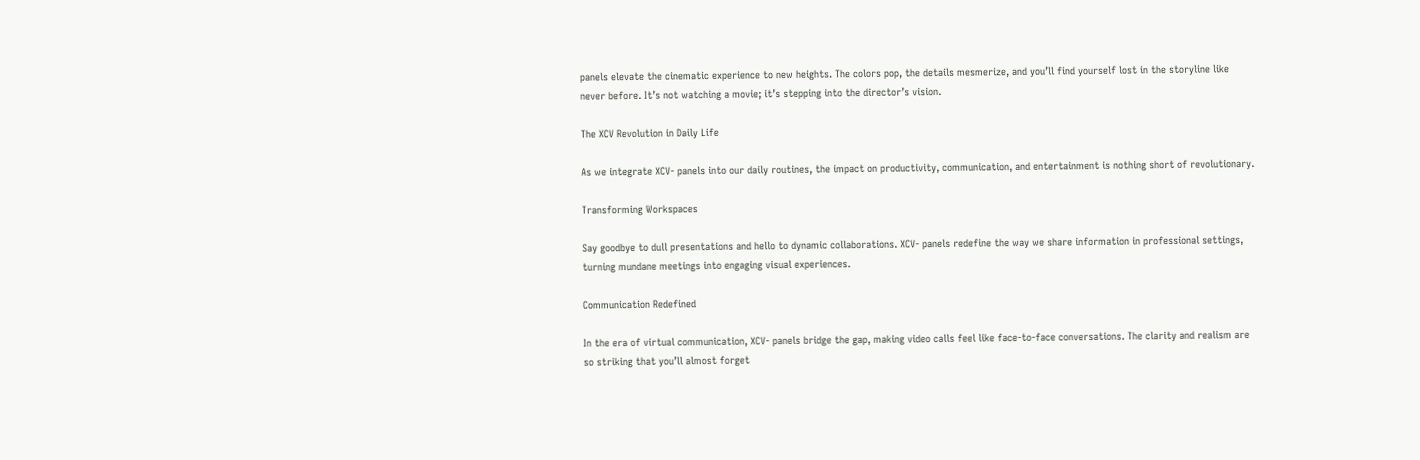panels elevate the cinematic experience to new heights. The colors pop, the details mesmerize, and you’ll find yourself lost in the storyline like never before. It’s not watching a movie; it’s stepping into the director’s vision.

The XCV Revolution in Daily Life

As we integrate XCV- panels into our daily routines, the impact on productivity, communication, and entertainment is nothing short of revolutionary.

Transforming Workspaces

Say goodbye to dull presentations and hello to dynamic collaborations. XCV- panels redefine the way we share information in professional settings, turning mundane meetings into engaging visual experiences.

Communication Redefined

In the era of virtual communication, XCV- panels bridge the gap, making video calls feel like face-to-face conversations. The clarity and realism are so striking that you’ll almost forget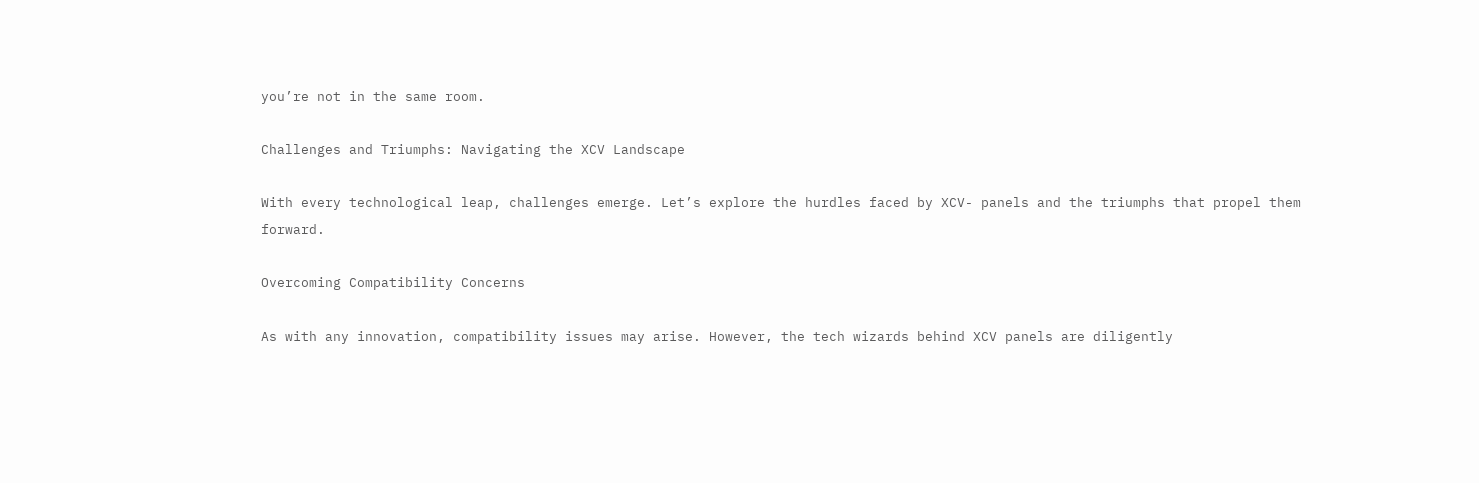you’re not in the same room.

Challenges and Triumphs: Navigating the XCV Landscape

With every technological leap, challenges emerge. Let’s explore the hurdles faced by XCV- panels and the triumphs that propel them forward.

Overcoming Compatibility Concerns

As with any innovation, compatibility issues may arise. However, the tech wizards behind XCV panels are diligently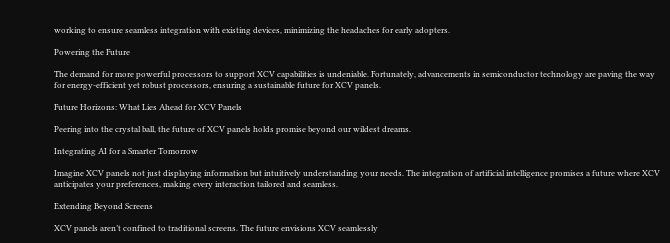working to ensure seamless integration with existing devices, minimizing the headaches for early adopters.

Powering the Future

The demand for more powerful processors to support XCV capabilities is undeniable. Fortunately, advancements in semiconductor technology are paving the way for energy-efficient yet robust processors, ensuring a sustainable future for XCV panels.

Future Horizons: What Lies Ahead for XCV Panels

Peering into the crystal ball, the future of XCV panels holds promise beyond our wildest dreams.

Integrating AI for a Smarter Tomorrow

Imagine XCV panels not just displaying information but intuitively understanding your needs. The integration of artificial intelligence promises a future where XCV anticipates your preferences, making every interaction tailored and seamless.

Extending Beyond Screens

XCV panels aren’t confined to traditional screens. The future envisions XCV seamlessly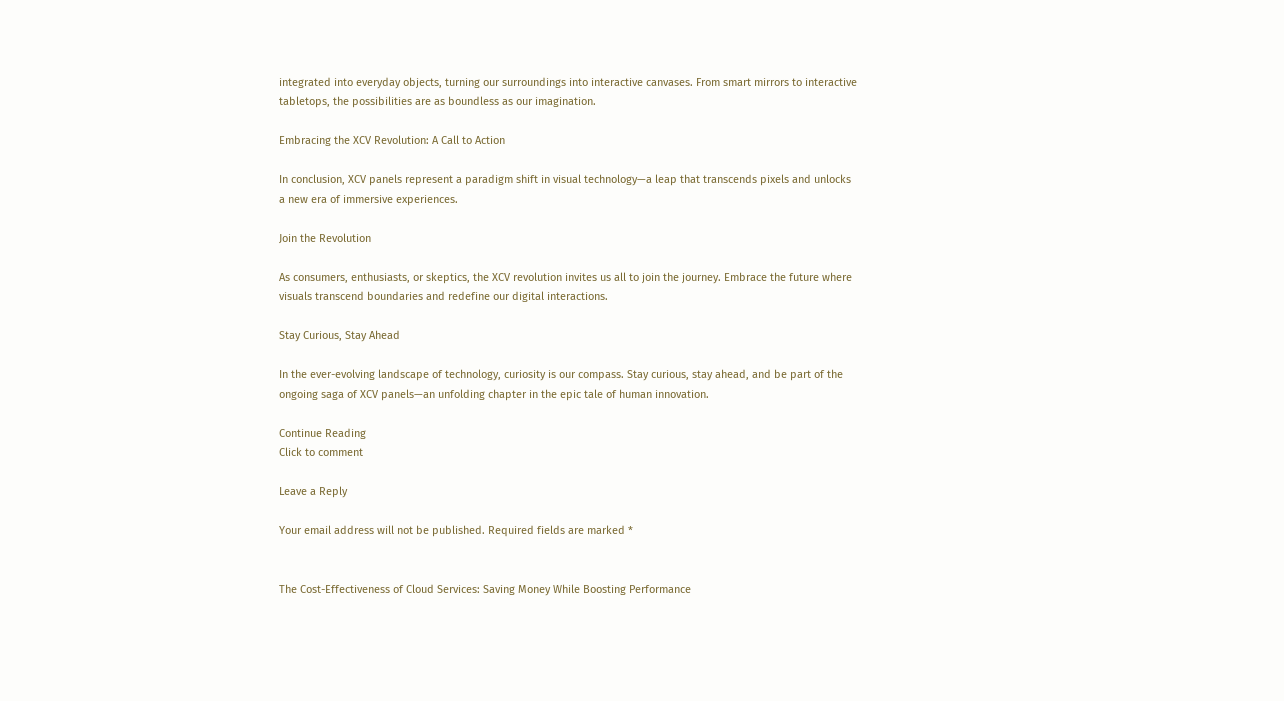integrated into everyday objects, turning our surroundings into interactive canvases. From smart mirrors to interactive tabletops, the possibilities are as boundless as our imagination.

Embracing the XCV Revolution: A Call to Action

In conclusion, XCV panels represent a paradigm shift in visual technology—a leap that transcends pixels and unlocks a new era of immersive experiences.

Join the Revolution

As consumers, enthusiasts, or skeptics, the XCV revolution invites us all to join the journey. Embrace the future where visuals transcend boundaries and redefine our digital interactions.

Stay Curious, Stay Ahead

In the ever-evolving landscape of technology, curiosity is our compass. Stay curious, stay ahead, and be part of the ongoing saga of XCV panels—an unfolding chapter in the epic tale of human innovation.

Continue Reading
Click to comment

Leave a Reply

Your email address will not be published. Required fields are marked *


The Cost-Effectiveness of Cloud Services: Saving Money While Boosting Performance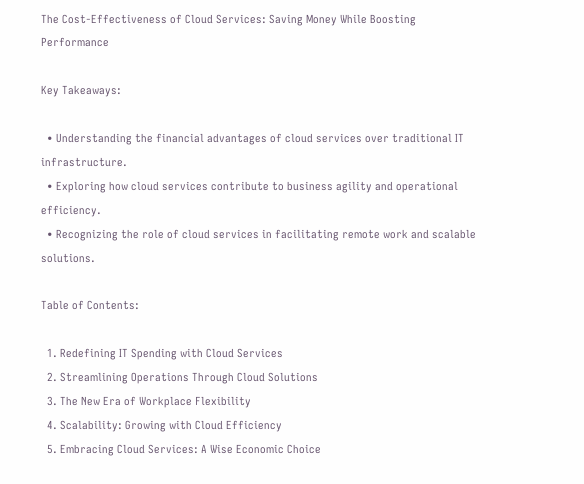The Cost-Effectiveness of Cloud Services: Saving Money While Boosting Performance

Key Takeaways:

  • Understanding the financial advantages of cloud services over traditional IT infrastructure.
  • Exploring how cloud services contribute to business agility and operational efficiency.
  • Recognizing the role of cloud services in facilitating remote work and scalable solutions.

Table of Contents:

  1. Redefining IT Spending with Cloud Services
  2. Streamlining Operations Through Cloud Solutions
  3. The New Era of Workplace Flexibility
  4. Scalability: Growing with Cloud Efficiency
  5. Embracing Cloud Services: A Wise Economic Choice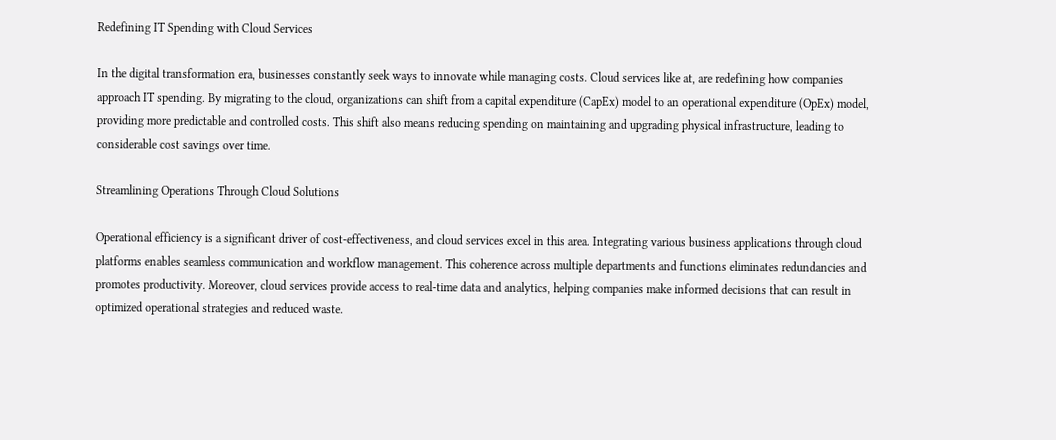Redefining IT Spending with Cloud Services

In the digital transformation era, businesses constantly seek ways to innovate while managing costs. Cloud services like at, are redefining how companies approach IT spending. By migrating to the cloud, organizations can shift from a capital expenditure (CapEx) model to an operational expenditure (OpEx) model, providing more predictable and controlled costs. This shift also means reducing spending on maintaining and upgrading physical infrastructure, leading to considerable cost savings over time.

Streamlining Operations Through Cloud Solutions

Operational efficiency is a significant driver of cost-effectiveness, and cloud services excel in this area. Integrating various business applications through cloud platforms enables seamless communication and workflow management. This coherence across multiple departments and functions eliminates redundancies and promotes productivity. Moreover, cloud services provide access to real-time data and analytics, helping companies make informed decisions that can result in optimized operational strategies and reduced waste.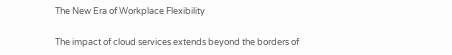The New Era of Workplace Flexibility

The impact of cloud services extends beyond the borders of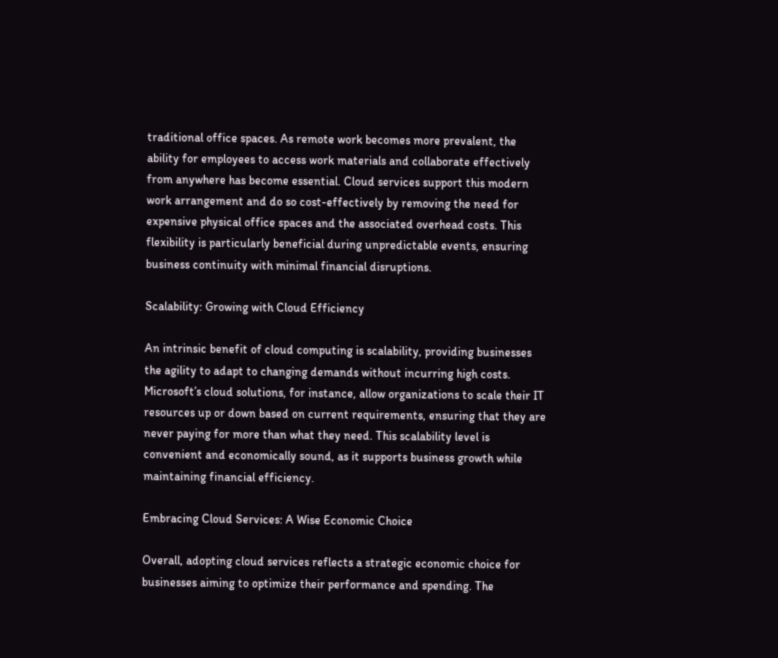traditional office spaces. As remote work becomes more prevalent, the ability for employees to access work materials and collaborate effectively from anywhere has become essential. Cloud services support this modern work arrangement and do so cost-effectively by removing the need for expensive physical office spaces and the associated overhead costs. This flexibility is particularly beneficial during unpredictable events, ensuring business continuity with minimal financial disruptions.

Scalability: Growing with Cloud Efficiency

An intrinsic benefit of cloud computing is scalability, providing businesses the agility to adapt to changing demands without incurring high costs. Microsoft’s cloud solutions, for instance, allow organizations to scale their IT resources up or down based on current requirements, ensuring that they are never paying for more than what they need. This scalability level is convenient and economically sound, as it supports business growth while maintaining financial efficiency.

Embracing Cloud Services: A Wise Economic Choice

Overall, adopting cloud services reflects a strategic economic choice for businesses aiming to optimize their performance and spending. The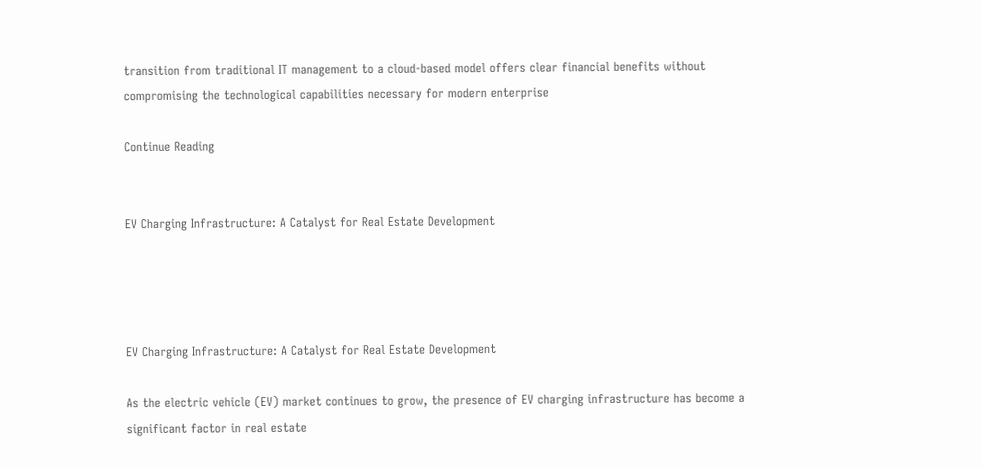transition from traditional IT management to a cloud-based model offers clear financial benefits without compromising the technological capabilities necessary for modern enterprise

Continue Reading


EV Charging Infrastructure: A Catalyst for Real Estate Development




EV Charging Infrastructure: A Catalyst for Real Estate Development

As the electric vehicle (EV) market continues to grow, the presence of EV charging infrastructure has become a significant factor in real estate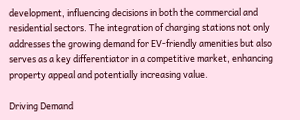development, influencing decisions in both the commercial and residential sectors. The integration of charging stations not only addresses the growing demand for EV-friendly amenities but also serves as a key differentiator in a competitive market, enhancing property appeal and potentially increasing value.

Driving Demand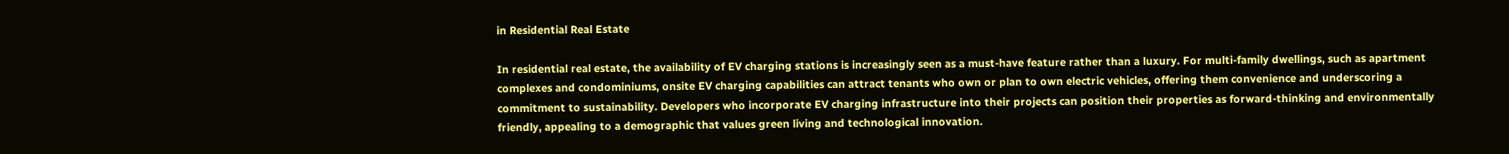in Residential Real Estate

In residential real estate, the availability of EV charging stations is increasingly seen as a must-have feature rather than a luxury. For multi-family dwellings, such as apartment complexes and condominiums, onsite EV charging capabilities can attract tenants who own or plan to own electric vehicles, offering them convenience and underscoring a commitment to sustainability. Developers who incorporate EV charging infrastructure into their projects can position their properties as forward-thinking and environmentally friendly, appealing to a demographic that values green living and technological innovation.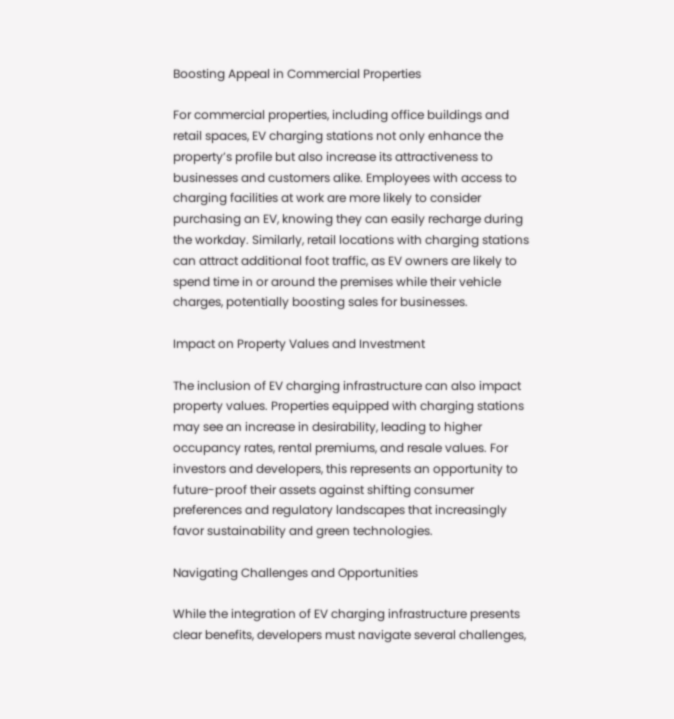Boosting Appeal in Commercial Properties

For commercial properties, including office buildings and retail spaces, EV charging stations not only enhance the property’s profile but also increase its attractiveness to businesses and customers alike. Employees with access to charging facilities at work are more likely to consider purchasing an EV, knowing they can easily recharge during the workday. Similarly, retail locations with charging stations can attract additional foot traffic, as EV owners are likely to spend time in or around the premises while their vehicle charges, potentially boosting sales for businesses.

Impact on Property Values and Investment

The inclusion of EV charging infrastructure can also impact property values. Properties equipped with charging stations may see an increase in desirability, leading to higher occupancy rates, rental premiums, and resale values. For investors and developers, this represents an opportunity to future-proof their assets against shifting consumer preferences and regulatory landscapes that increasingly favor sustainability and green technologies.

Navigating Challenges and Opportunities

While the integration of EV charging infrastructure presents clear benefits, developers must navigate several challenges,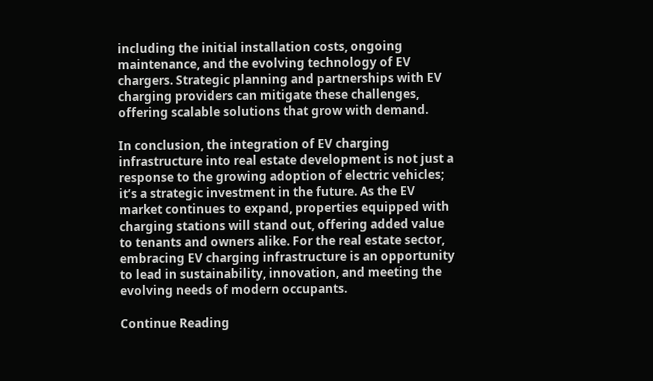including the initial installation costs, ongoing maintenance, and the evolving technology of EV chargers. Strategic planning and partnerships with EV charging providers can mitigate these challenges, offering scalable solutions that grow with demand.

In conclusion, the integration of EV charging infrastructure into real estate development is not just a response to the growing adoption of electric vehicles; it’s a strategic investment in the future. As the EV market continues to expand, properties equipped with charging stations will stand out, offering added value to tenants and owners alike. For the real estate sector, embracing EV charging infrastructure is an opportunity to lead in sustainability, innovation, and meeting the evolving needs of modern occupants.

Continue Reading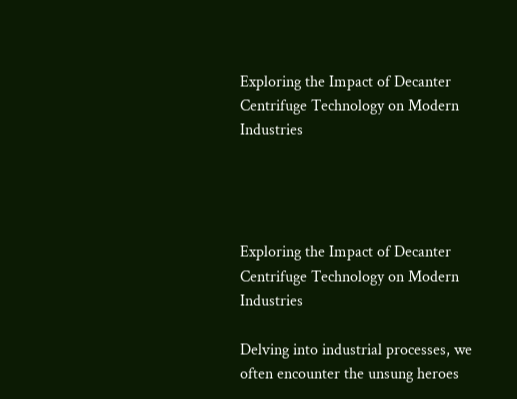Exploring the Impact of Decanter Centrifuge Technology on Modern Industries




Exploring the Impact of Decanter Centrifuge Technology on Modern Industries

Delving into industrial processes, we often encounter the unsung heroes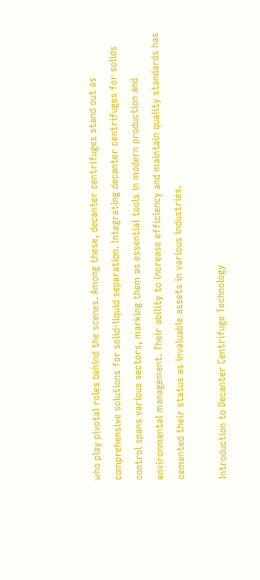who play pivotal roles behind the scenes. Among these, decanter centrifuges stand out as comprehensive solutions for solid-liquid separation. Integrating decanter centrifuges for solids control spans various sectors, marking them as essential tools in modern production and environmental management. Their ability to increase efficiency and maintain quality standards has cemented their status as invaluable assets in various industries.

Introduction to Decanter Centrifuge Technology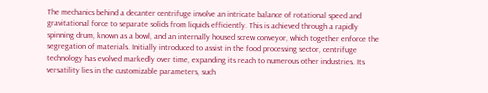The mechanics behind a decanter centrifuge involve an intricate balance of rotational speed and gravitational force to separate solids from liquids efficiently. This is achieved through a rapidly spinning drum, known as a bowl, and an internally housed screw conveyor, which together enforce the segregation of materials. Initially introduced to assist in the food processing sector, centrifuge technology has evolved markedly over time, expanding its reach to numerous other industries. Its versatility lies in the customizable parameters, such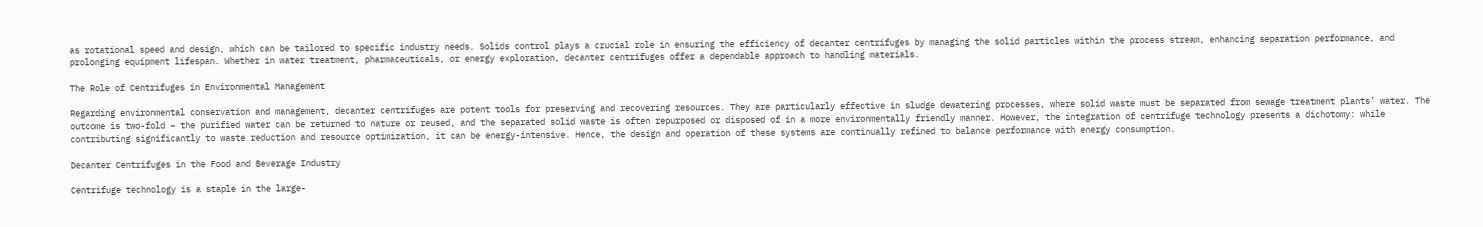as rotational speed and design, which can be tailored to specific industry needs. Solids control plays a crucial role in ensuring the efficiency of decanter centrifuges by managing the solid particles within the process stream, enhancing separation performance, and prolonging equipment lifespan. Whether in water treatment, pharmaceuticals, or energy exploration, decanter centrifuges offer a dependable approach to handling materials.

The Role of Centrifuges in Environmental Management

Regarding environmental conservation and management, decanter centrifuges are potent tools for preserving and recovering resources. They are particularly effective in sludge dewatering processes, where solid waste must be separated from sewage treatment plants’ water. The outcome is two-fold – the purified water can be returned to nature or reused, and the separated solid waste is often repurposed or disposed of in a more environmentally friendly manner. However, the integration of centrifuge technology presents a dichotomy: while contributing significantly to waste reduction and resource optimization, it can be energy-intensive. Hence, the design and operation of these systems are continually refined to balance performance with energy consumption.

Decanter Centrifuges in the Food and Beverage Industry

Centrifuge technology is a staple in the large-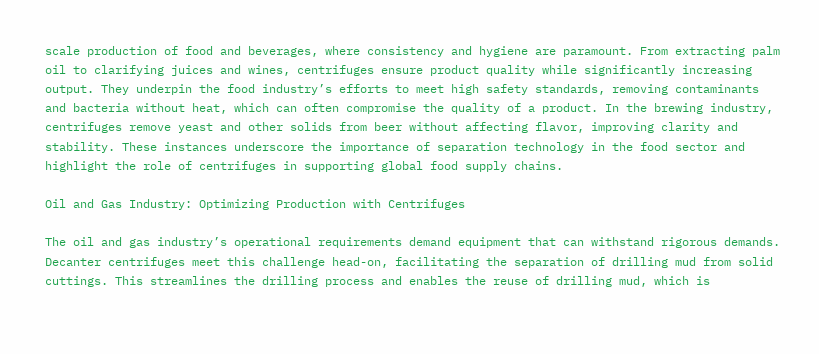scale production of food and beverages, where consistency and hygiene are paramount. From extracting palm oil to clarifying juices and wines, centrifuges ensure product quality while significantly increasing output. They underpin the food industry’s efforts to meet high safety standards, removing contaminants and bacteria without heat, which can often compromise the quality of a product. In the brewing industry, centrifuges remove yeast and other solids from beer without affecting flavor, improving clarity and stability. These instances underscore the importance of separation technology in the food sector and highlight the role of centrifuges in supporting global food supply chains.

Oil and Gas Industry: Optimizing Production with Centrifuges

The oil and gas industry’s operational requirements demand equipment that can withstand rigorous demands. Decanter centrifuges meet this challenge head-on, facilitating the separation of drilling mud from solid cuttings. This streamlines the drilling process and enables the reuse of drilling mud, which is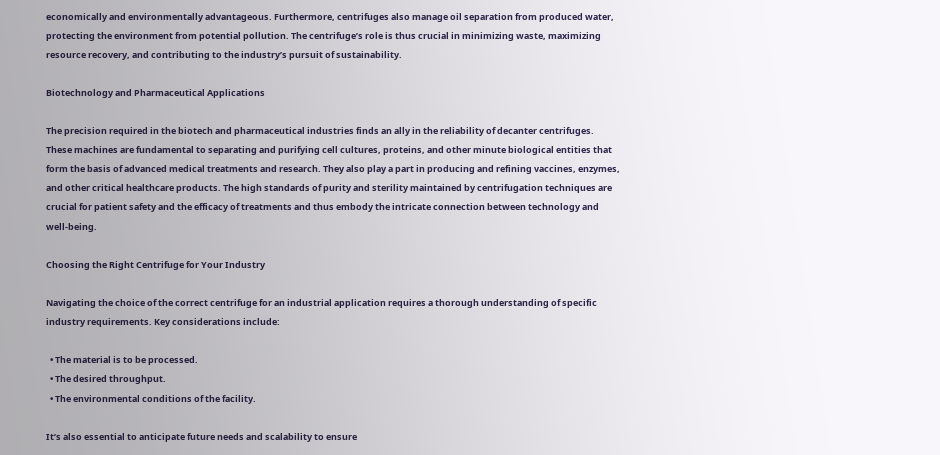economically and environmentally advantageous. Furthermore, centrifuges also manage oil separation from produced water, protecting the environment from potential pollution. The centrifuge’s role is thus crucial in minimizing waste, maximizing resource recovery, and contributing to the industry’s pursuit of sustainability.

Biotechnology and Pharmaceutical Applications

The precision required in the biotech and pharmaceutical industries finds an ally in the reliability of decanter centrifuges. These machines are fundamental to separating and purifying cell cultures, proteins, and other minute biological entities that form the basis of advanced medical treatments and research. They also play a part in producing and refining vaccines, enzymes, and other critical healthcare products. The high standards of purity and sterility maintained by centrifugation techniques are crucial for patient safety and the efficacy of treatments and thus embody the intricate connection between technology and well-being.

Choosing the Right Centrifuge for Your Industry

Navigating the choice of the correct centrifuge for an industrial application requires a thorough understanding of specific industry requirements. Key considerations include:

  • The material is to be processed.
  • The desired throughput.
  • The environmental conditions of the facility.

It’s also essential to anticipate future needs and scalability to ensure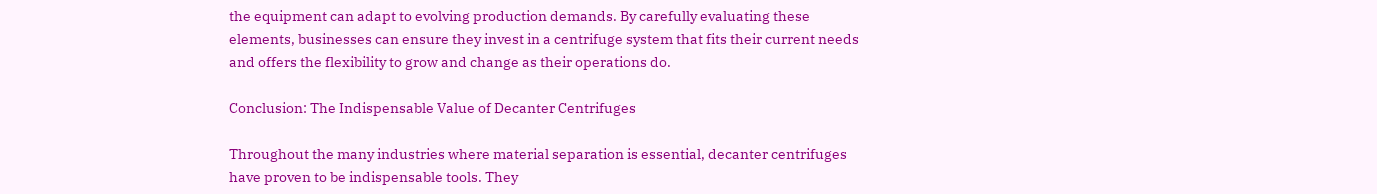the equipment can adapt to evolving production demands. By carefully evaluating these elements, businesses can ensure they invest in a centrifuge system that fits their current needs and offers the flexibility to grow and change as their operations do.

Conclusion: The Indispensable Value of Decanter Centrifuges

Throughout the many industries where material separation is essential, decanter centrifuges have proven to be indispensable tools. They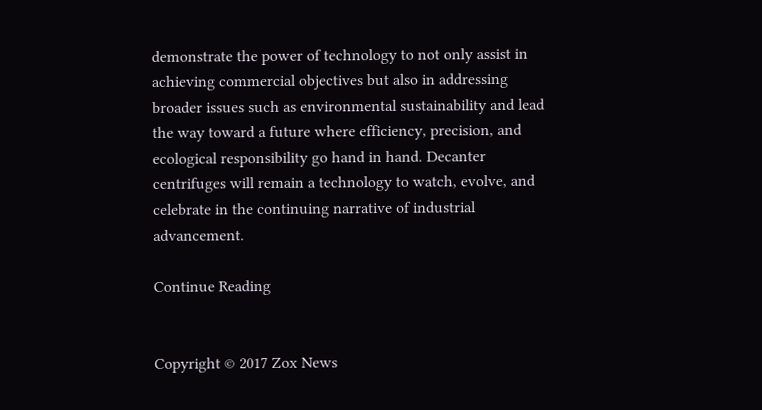demonstrate the power of technology to not only assist in achieving commercial objectives but also in addressing broader issues such as environmental sustainability and lead the way toward a future where efficiency, precision, and ecological responsibility go hand in hand. Decanter centrifuges will remain a technology to watch, evolve, and celebrate in the continuing narrative of industrial advancement.

Continue Reading


Copyright © 2017 Zox News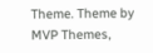Theme. Theme by MVP Themes,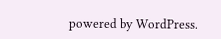powered by WordPress.